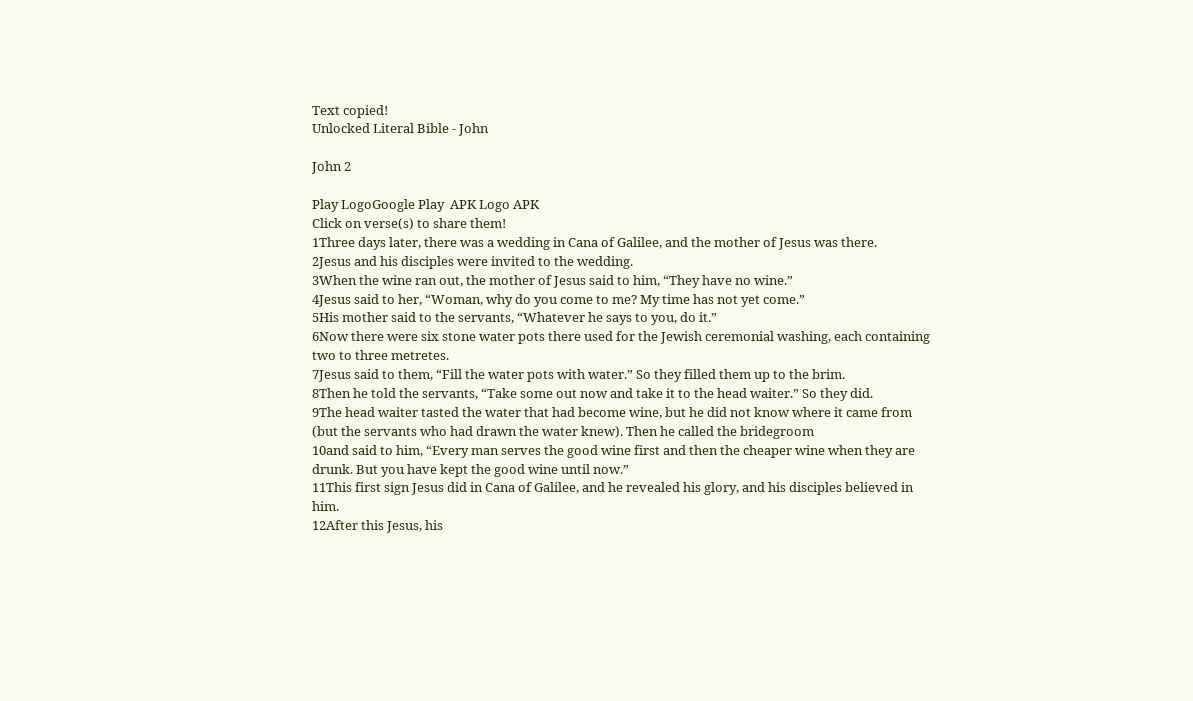Text copied!
Unlocked Literal Bible - John

John 2

Play LogoGoogle Play  APK Logo APK
Click on verse(s) to share them!
1Three days later, there was a wedding in Cana of Galilee, and the mother of Jesus was there.
2Jesus and his disciples were invited to the wedding.
3When the wine ran out, the mother of Jesus said to him, “They have no wine.”
4Jesus said to her, “Woman, why do you come to me? My time has not yet come.”
5His mother said to the servants, “Whatever he says to you, do it.”
6Now there were six stone water pots there used for the Jewish ceremonial washing, each containing two to three metretes.
7Jesus said to them, “Fill the water pots with water.” So they filled them up to the brim.
8Then he told the servants, “Take some out now and take it to the head waiter.” So they did.
9The head waiter tasted the water that had become wine, but he did not know where it came from (but the servants who had drawn the water knew). Then he called the bridegroom
10and said to him, “Every man serves the good wine first and then the cheaper wine when they are drunk. But you have kept the good wine until now.”
11This first sign Jesus did in Cana of Galilee, and he revealed his glory, and his disciples believed in him.
12After this Jesus, his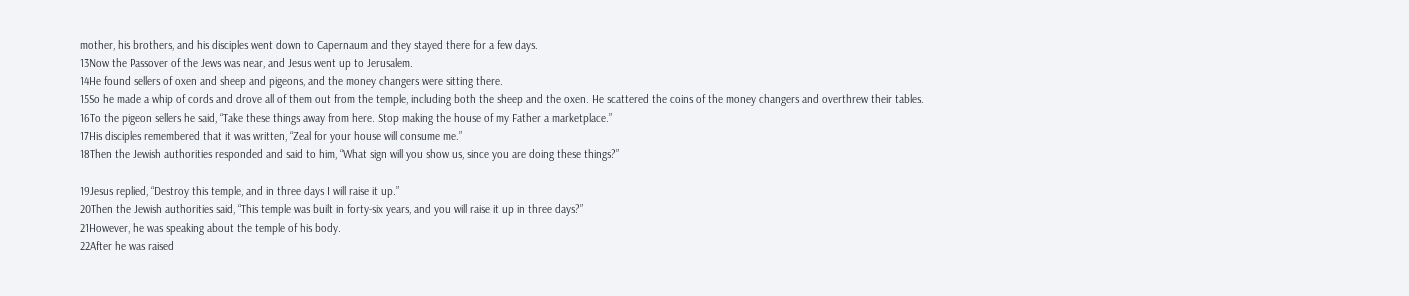mother, his brothers, and his disciples went down to Capernaum and they stayed there for a few days.
13Now the Passover of the Jews was near, and Jesus went up to Jerusalem.
14He found sellers of oxen and sheep and pigeons, and the money changers were sitting there.
15So he made a whip of cords and drove all of them out from the temple, including both the sheep and the oxen. He scattered the coins of the money changers and overthrew their tables.
16To the pigeon sellers he said, “Take these things away from here. Stop making the house of my Father a marketplace.”
17His disciples remembered that it was written, “Zeal for your house will consume me.”
18Then the Jewish authorities responded and said to him, “What sign will you show us, since you are doing these things?”

19Jesus replied, “Destroy this temple, and in three days I will raise it up.”
20Then the Jewish authorities said, “This temple was built in forty-six years, and you will raise it up in three days?”
21However, he was speaking about the temple of his body.
22After he was raised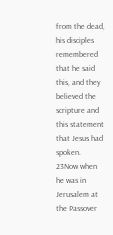from the dead, his disciples remembered that he said this, and they believed the scripture and this statement that Jesus had spoken.
23Now when he was in Jerusalem at the Passover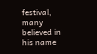festival, many believed in his name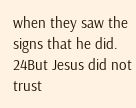when they saw the signs that he did.
24But Jesus did not trust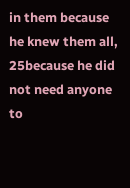in them because he knew them all,
25because he did not need anyone to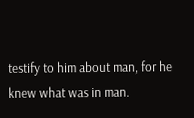testify to him about man, for he knew what was in man.